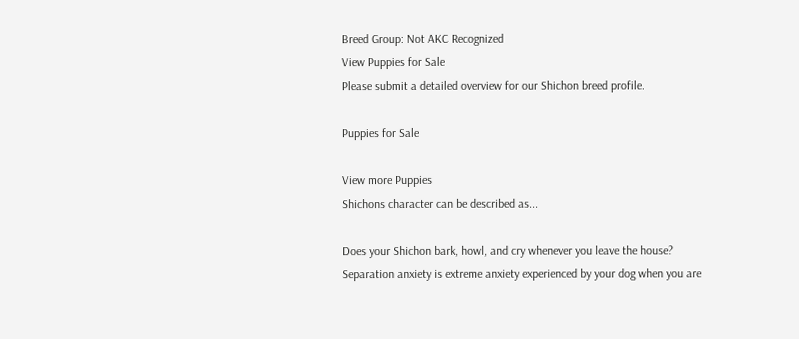Breed Group: Not AKC Recognized
View Puppies for Sale
Please submit a detailed overview for our Shichon breed profile.

Puppies for Sale

View more Puppies
Shichons character can be described as...

Does your Shichon bark, howl, and cry whenever you leave the house? Separation anxiety is extreme anxiety experienced by your dog when you are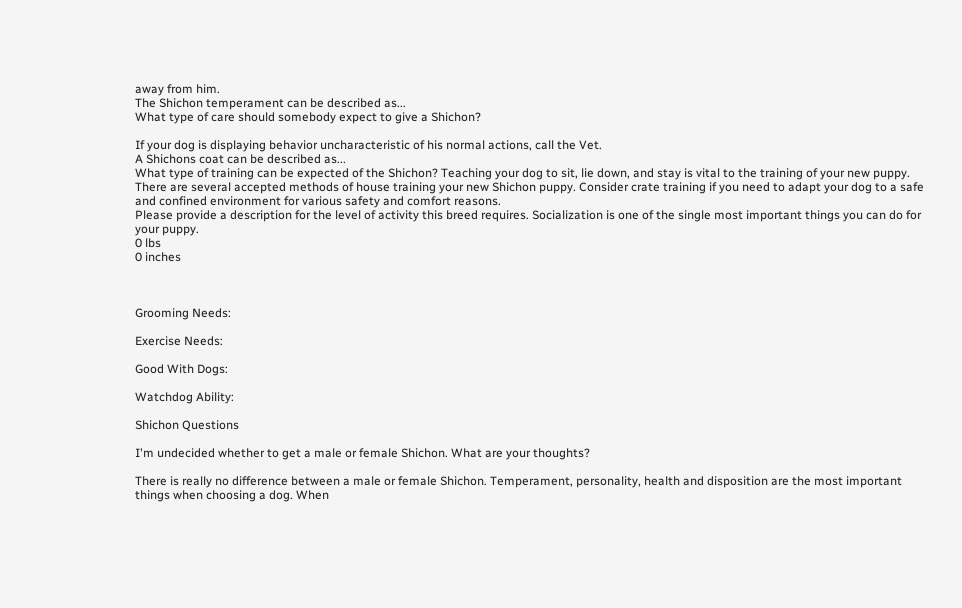away from him.
The Shichon temperament can be described as...
What type of care should somebody expect to give a Shichon?

If your dog is displaying behavior uncharacteristic of his normal actions, call the Vet.
A Shichons coat can be described as...
What type of training can be expected of the Shichon? Teaching your dog to sit, lie down, and stay is vital to the training of your new puppy. There are several accepted methods of house training your new Shichon puppy. Consider crate training if you need to adapt your dog to a safe and confined environment for various safety and comfort reasons.
Please provide a description for the level of activity this breed requires. Socialization is one of the single most important things you can do for your puppy.
0 lbs
0 inches



Grooming Needs:

Exercise Needs:

Good With Dogs:

Watchdog Ability:

Shichon Questions

I'm undecided whether to get a male or female Shichon. What are your thoughts?

There is really no difference between a male or female Shichon. Temperament, personality, health and disposition are the most important things when choosing a dog. When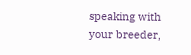speaking with your breeder,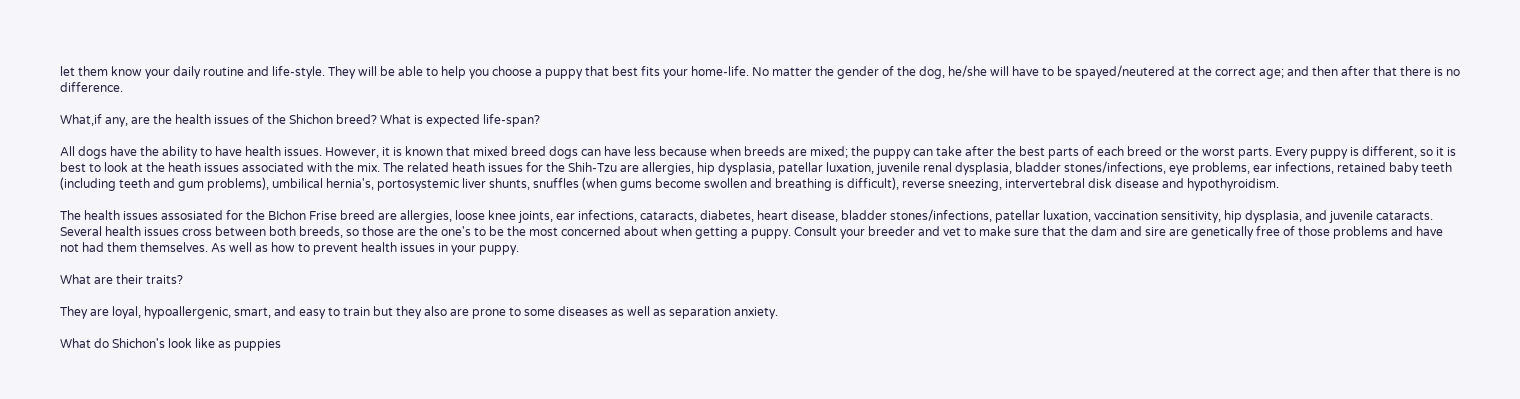let them know your daily routine and life-style. They will be able to help you choose a puppy that best fits your home-life. No matter the gender of the dog, he/she will have to be spayed/neutered at the correct age; and then after that there is no difference.

What,if any, are the health issues of the Shichon breed? What is expected life-span?

All dogs have the ability to have health issues. However, it is known that mixed breed dogs can have less because when breeds are mixed; the puppy can take after the best parts of each breed or the worst parts. Every puppy is different, so it is best to look at the heath issues associated with the mix. The related heath issues for the Shih-Tzu are allergies, hip dysplasia, patellar luxation, juvenile renal dysplasia, bladder stones/infections, eye problems, ear infections, retained baby teeth (including teeth and gum problems), umbilical hernia's, portosystemic liver shunts, snuffles (when gums become swollen and breathing is difficult), reverse sneezing, intervertebral disk disease and hypothyroidism.

The health issues assosiated for the BIchon Frise breed are allergies, loose knee joints, ear infections, cataracts, diabetes, heart disease, bladder stones/infections, patellar luxation, vaccination sensitivity, hip dysplasia, and juvenile cataracts. Several health issues cross between both breeds, so those are the one's to be the most concerned about when getting a puppy. Consult your breeder and vet to make sure that the dam and sire are genetically free of those problems and have not had them themselves. As well as how to prevent health issues in your puppy.

What are their traits?

They are loyal, hypoallergenic, smart, and easy to train but they also are prone to some diseases as well as separation anxiety.

What do Shichon's look like as puppies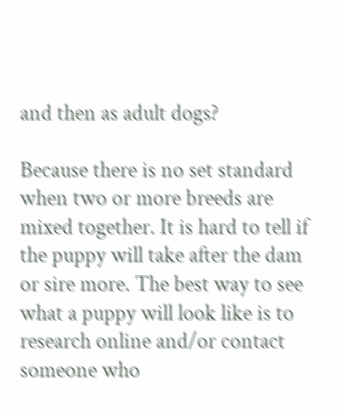and then as adult dogs?

Because there is no set standard when two or more breeds are mixed together. It is hard to tell if the puppy will take after the dam or sire more. The best way to see what a puppy will look like is to research online and/or contact someone who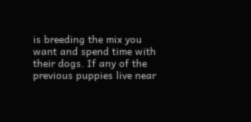is breeding the mix you want and spend time with their dogs. If any of the previous puppies live near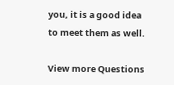you, it is a good idea to meet them as well.

View more Questions